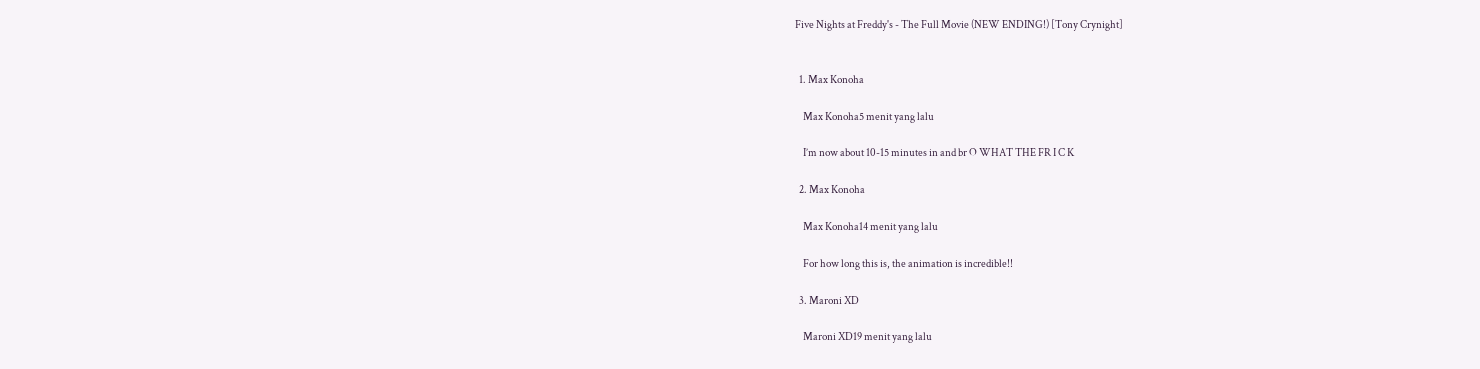Five Nights at Freddy's - The Full Movie (NEW ENDING!) [Tony Crynight]


  1. Max Konoha

    Max Konoha5 menit yang lalu

    I’m now about 10-15 minutes in and br O WHAT THE FR I C K

  2. Max Konoha

    Max Konoha14 menit yang lalu

    For how long this is, the animation is incredible!!

  3. Maroni XD

    Maroni XD19 menit yang lalu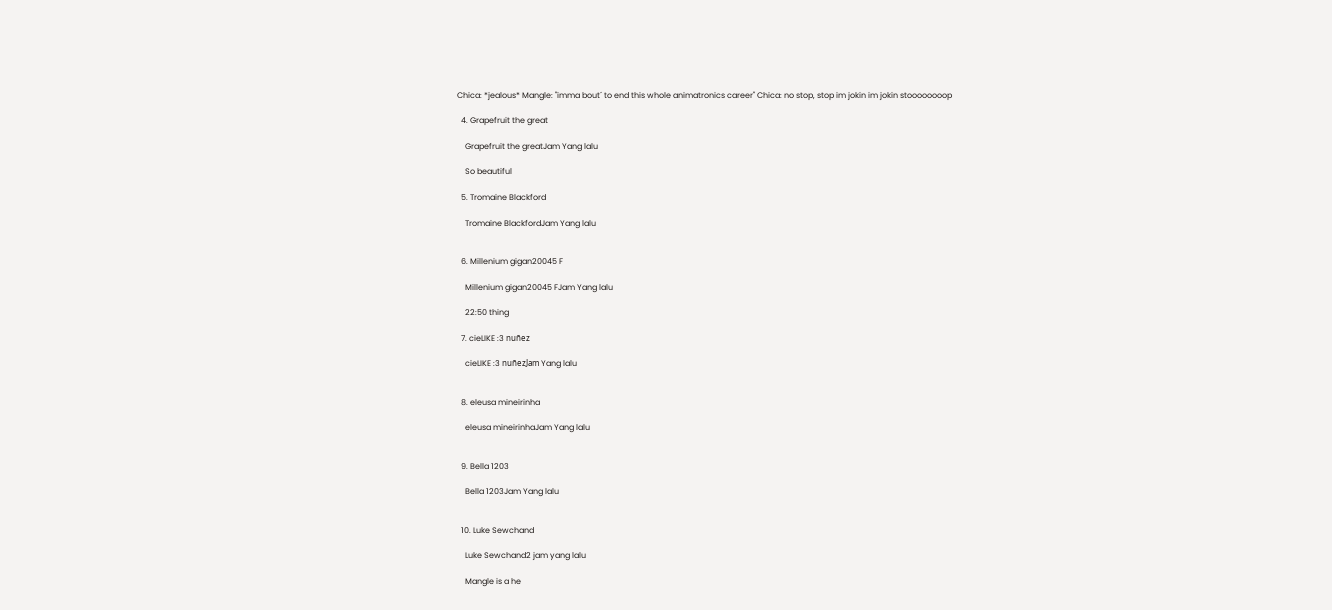Chica: *jealous* Mangle: "imma bout´ to end this whole animatronics career" Chica: no stop, stop im jokin im jokin stoooooooop

  4. Grapefruit the great

    Grapefruit the greatJam Yang lalu

    So beautiful

  5. Tromaine Blackford

    Tromaine BlackfordJam Yang lalu


  6. Millenium gigan20045 F

    Millenium gigan20045 FJam Yang lalu

    22:50 thing

  7. cieLIKE :3 nuñez

    cieLIKE :3 nuñezJam Yang lalu


  8. eleusa mineirinha

    eleusa mineirinhaJam Yang lalu


  9. Bella 1203

    Bella 1203Jam Yang lalu


  10. Luke Sewchand

    Luke Sewchand2 jam yang lalu

    Mangle is a he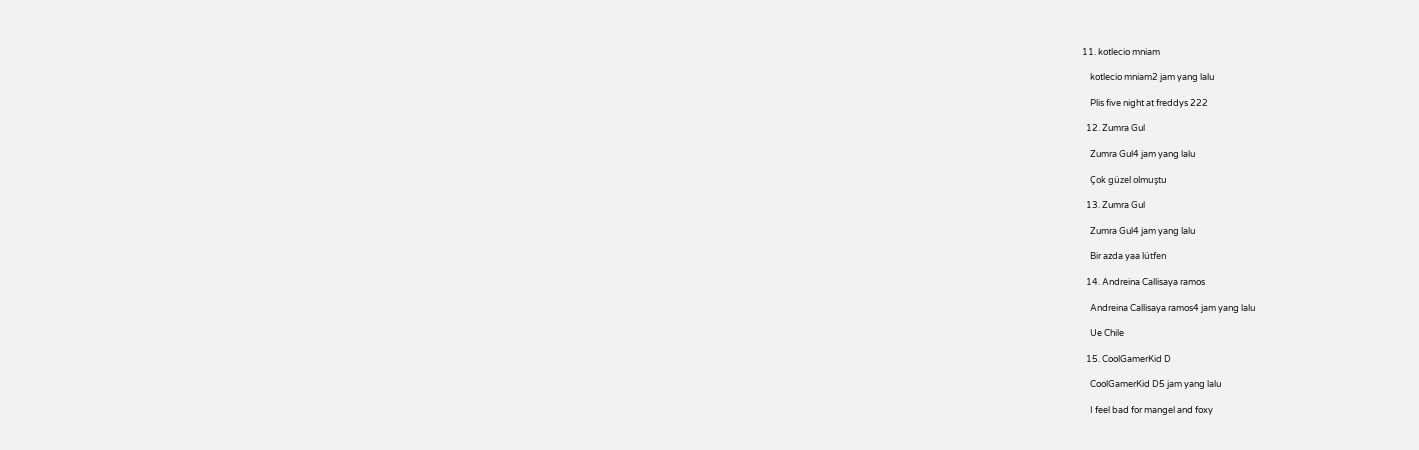11. kotlecio mniam

    kotlecio mniam2 jam yang lalu

    Plis five night at freddys 222

  12. Zumra Gul

    Zumra Gul4 jam yang lalu

    Çok güzel olmuştu

  13. Zumra Gul

    Zumra Gul4 jam yang lalu

    Bir azda yaa lütfen

  14. Andreina Callisaya ramos

    Andreina Callisaya ramos4 jam yang lalu

    Ue Chile

  15. CoolGamerKid D

    CoolGamerKid D5 jam yang lalu

    I feel bad for mangel and foxy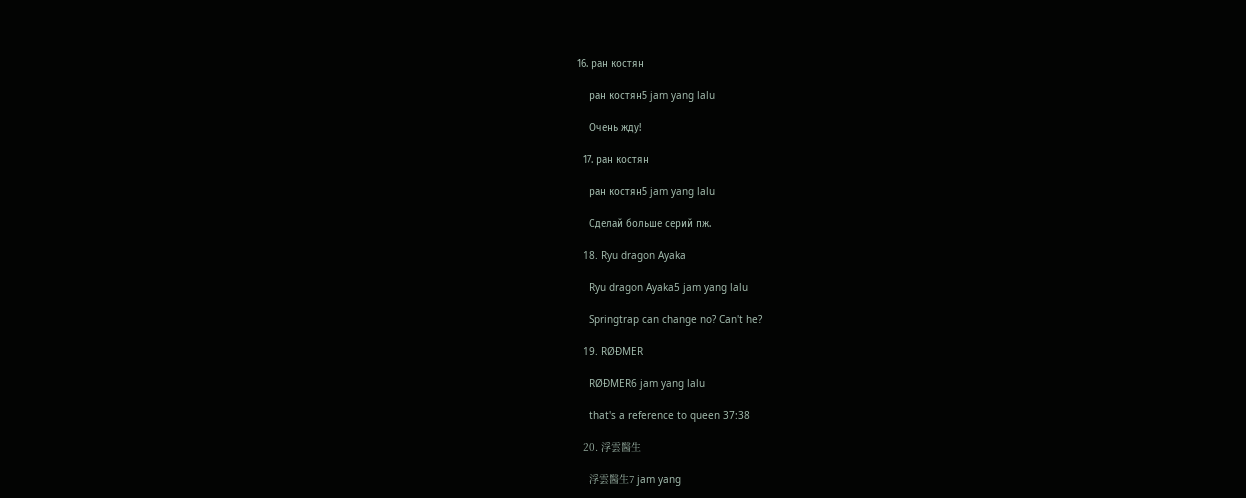16. ран костян

    ран костян5 jam yang lalu

    Очень жду!

  17. ран костян

    ран костян5 jam yang lalu

    Сделай больше серий пж.

  18. Ryu dragon Ayaka

    Ryu dragon Ayaka5 jam yang lalu

    Springtrap can change no? Can't he?

  19. RØĐMER

    RØĐMER6 jam yang lalu

    that's a reference to queen 37:38

  20. 浮雲醫生

    浮雲醫生7 jam yang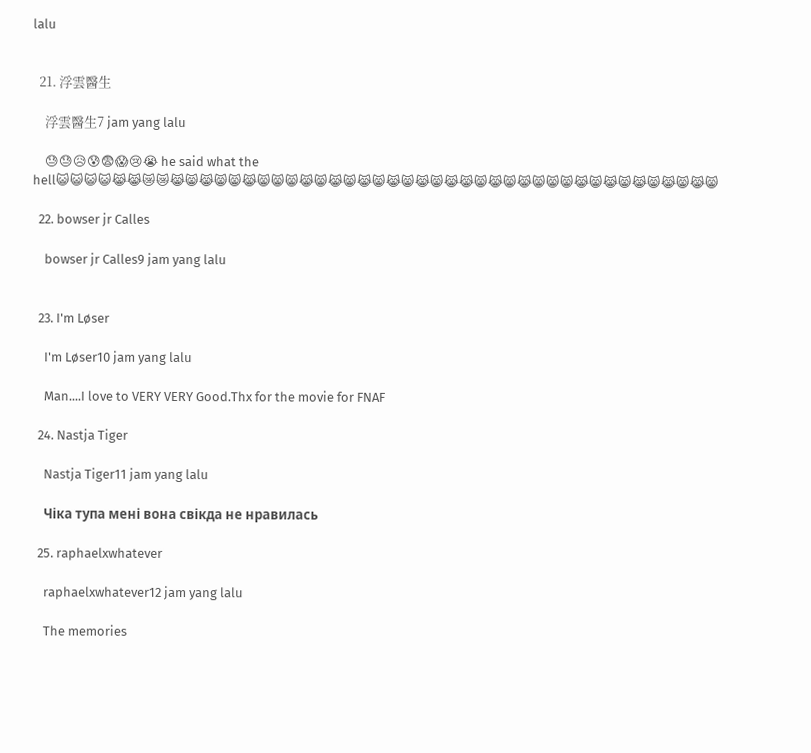lalu


  21. 浮雲醫生

    浮雲醫生7 jam yang lalu

    😓😓😥😰😨😱😢😭 he said what the hell😺😺😺😺😹😹😿😿😹😸😹😸😸😹😸😸😸😹😸😹😸😹😸😹😸😹😸😹😹😸😹😸😹😸😸😸😹😸😹😸😹😸😹😸😹😸

  22. bowser jr Calles

    bowser jr Calles9 jam yang lalu


  23. I'm Løser

    I'm Løser10 jam yang lalu

    Man....I love to VERY VERY Good.Thx for the movie for FNAF

  24. Nastja Tiger

    Nastja Tiger11 jam yang lalu

    Чіка тупа мені вона свікда не нравилась

  25. raphaelxwhatever

    raphaelxwhatever12 jam yang lalu

    The memories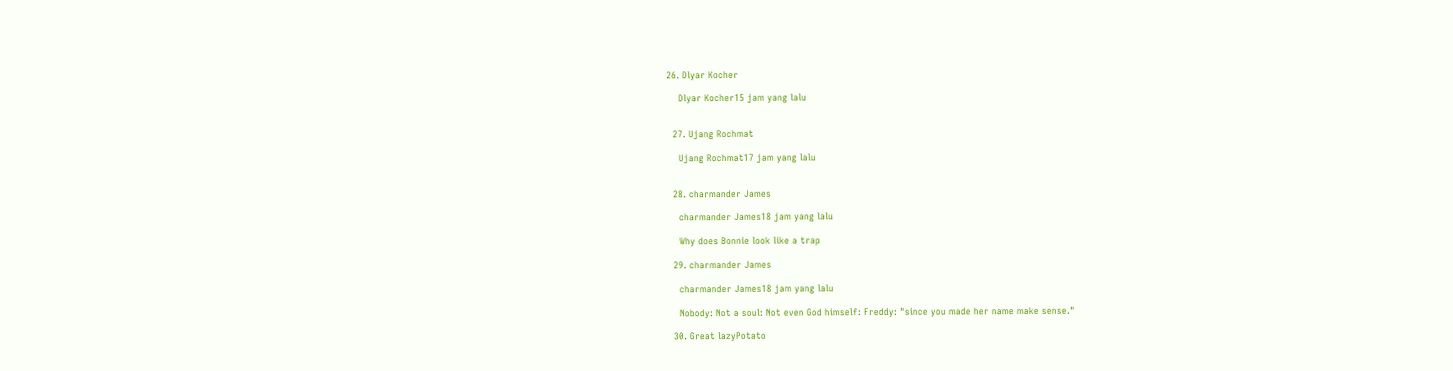26. Dlyar Kocher

    Dlyar Kocher15 jam yang lalu


  27. Ujang Rochmat

    Ujang Rochmat17 jam yang lalu


  28. charmander James

    charmander James18 jam yang lalu

    Why does Bonnie look like a trap

  29. charmander James

    charmander James18 jam yang lalu

    Nobody: Not a soul: Not even God himself: Freddy: "since you made her name make sense."

  30. Great lazyPotato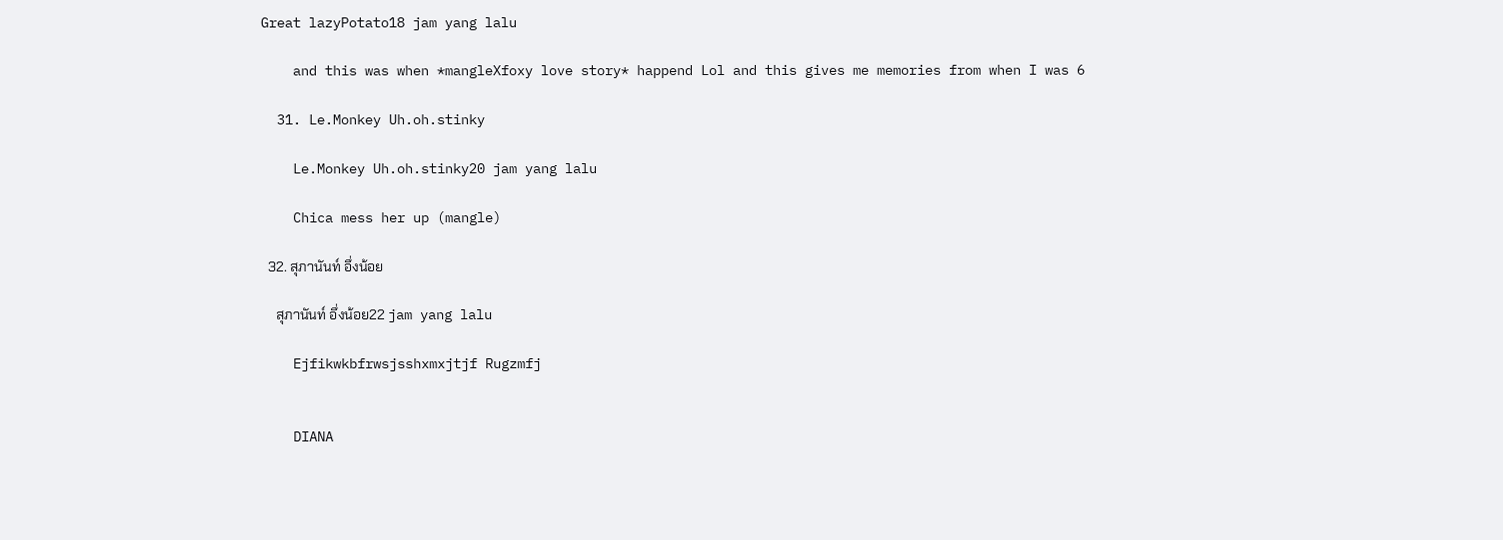Great lazyPotato18 jam yang lalu

    and this was when *mangleXfoxy love story* happend Lol and this gives me memories from when I was 6

  31. Le.Monkey Uh.oh.stinky

    Le.Monkey Uh.oh.stinky20 jam yang lalu

    Chica mess her up (mangle)

  32. สุภานันท์ อึ่งน้อย

    สุภานันท์ อึ่งน้อย22 jam yang lalu

    Ejfikwkbfrwsjsshxmxjtjf Rugzmfj


    DIANA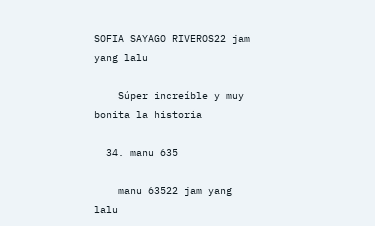SOFIA SAYAGO RIVEROS22 jam yang lalu

    Súper increíble y muy bonita la historia

  34. manu 635

    manu 63522 jam yang lalu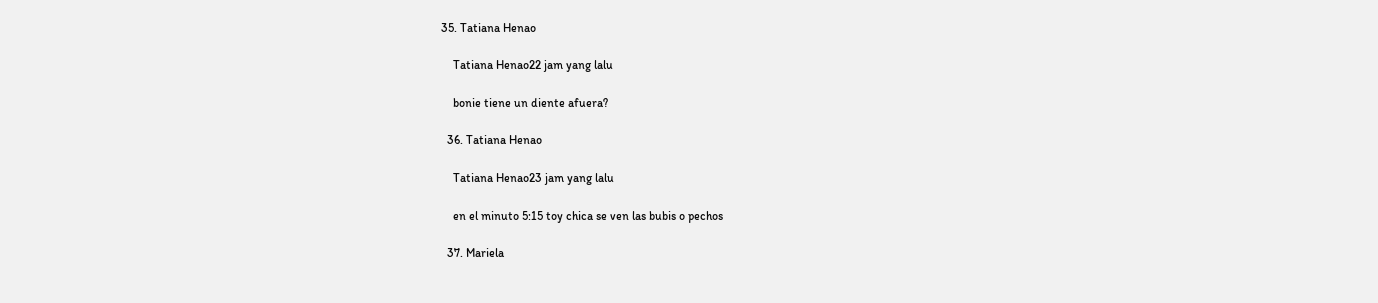35. Tatiana Henao

    Tatiana Henao22 jam yang lalu

    bonie tiene un diente afuera?

  36. Tatiana Henao

    Tatiana Henao23 jam yang lalu

    en el minuto 5:15 toy chica se ven las bubis o pechos

  37. Mariela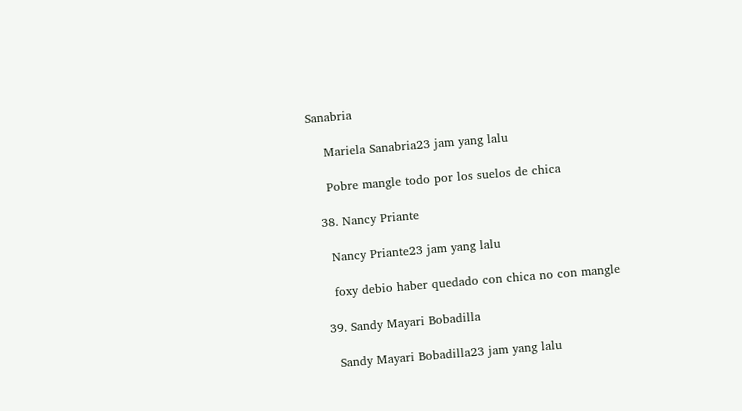Sanabria

    Mariela Sanabria23 jam yang lalu

    Pobre mangle todo por los suelos de chica

  38. Nancy Priante

    Nancy Priante23 jam yang lalu

    foxy debio haber quedado con chica no con mangle

  39. Sandy Mayari Bobadilla

    Sandy Mayari Bobadilla23 jam yang lalu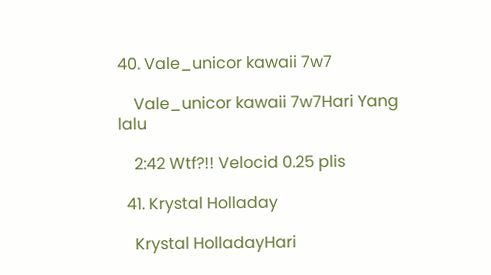40. Vale_unicor kawaii 7w7

    Vale_unicor kawaii 7w7Hari Yang lalu

    2:42 Wtf?!! Velocid 0.25 plis

  41. Krystal Holladay

    Krystal HolladayHari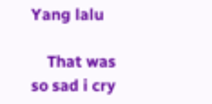Yang lalu

    That was so sad i cry